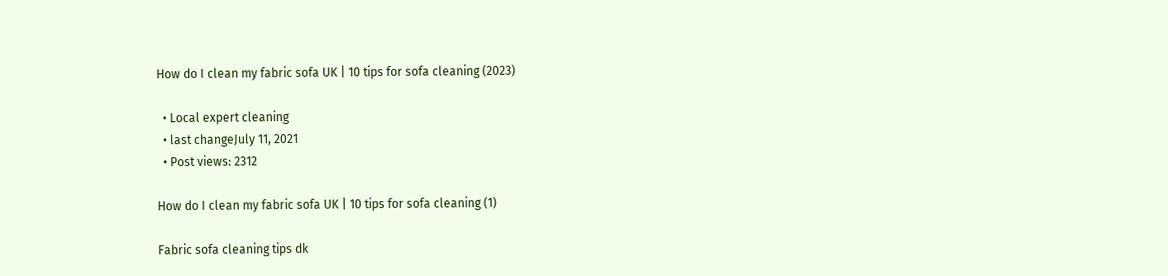How do I clean my fabric sofa UK | 10 tips for sofa cleaning (2023)

  • Local expert cleaning
  • last changeJuly 11, 2021
  • Post views: 2312

How do I clean my fabric sofa UK | 10 tips for sofa cleaning (1)

Fabric sofa cleaning tips dk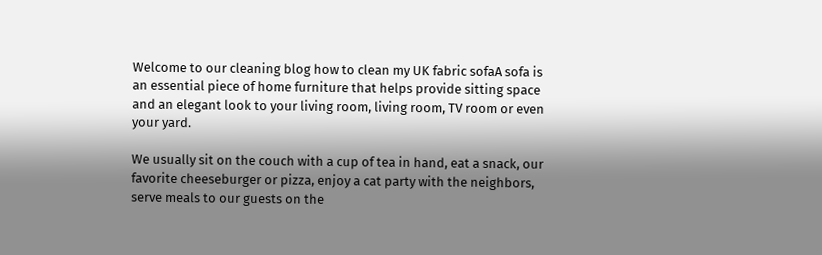Welcome to our cleaning blog how to clean my UK fabric sofaA sofa is an essential piece of home furniture that helps provide sitting space and an elegant look to your living room, living room, TV room or even your yard.

We usually sit on the couch with a cup of tea in hand, eat a snack, our favorite cheeseburger or pizza, enjoy a cat party with the neighbors, serve meals to our guests on the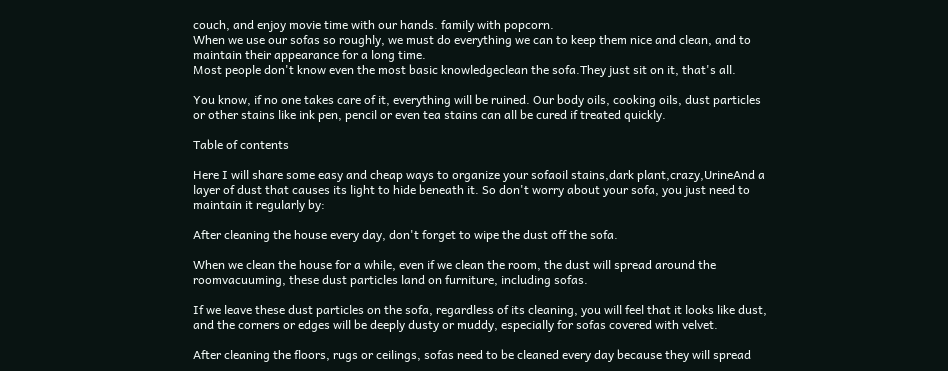couch, and enjoy movie time with our hands. family with popcorn.
When we use our sofas so roughly, we must do everything we can to keep them nice and clean, and to maintain their appearance for a long time.
Most people don't know even the most basic knowledgeclean the sofa.They just sit on it, that's all.

You know, if no one takes care of it, everything will be ruined. Our body oils, cooking oils, dust particles or other stains like ink pen, pencil or even tea stains can all be cured if treated quickly.

Table of contents

Here I will share some easy and cheap ways to organize your sofaoil stains,dark plant,crazy,UrineAnd a layer of dust that causes its light to hide beneath it. So don't worry about your sofa, you just need to maintain it regularly by:

After cleaning the house every day, don't forget to wipe the dust off the sofa.

When we clean the house for a while, even if we clean the room, the dust will spread around the roomvacuuming, these dust particles land on furniture, including sofas.

If we leave these dust particles on the sofa, regardless of its cleaning, you will feel that it looks like dust, and the corners or edges will be deeply dusty or muddy, especially for sofas covered with velvet.

After cleaning the floors, rugs or ceilings, sofas need to be cleaned every day because they will spread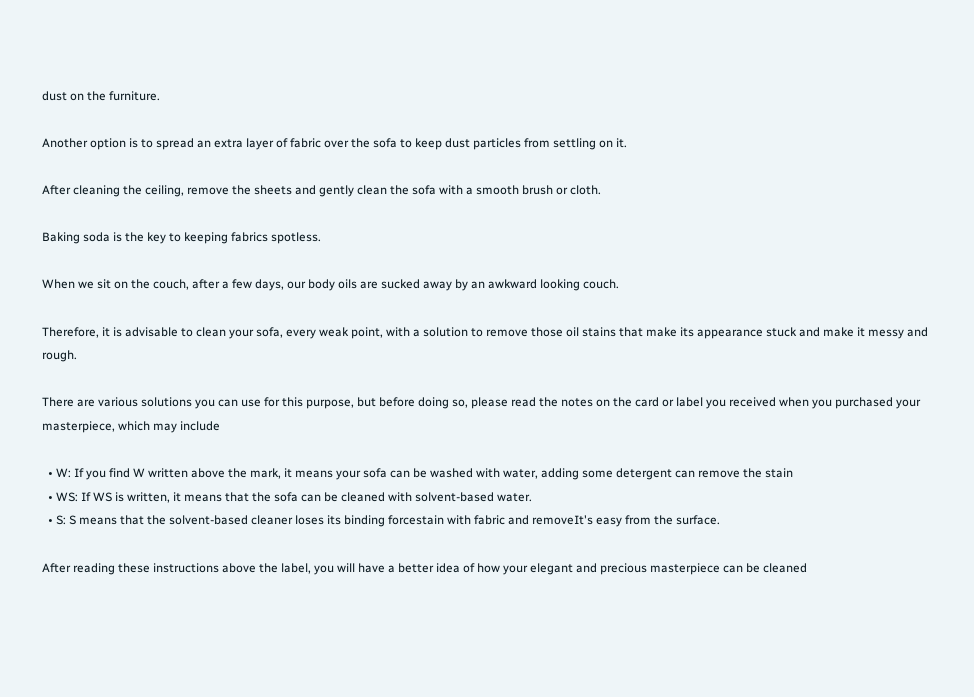dust on the furniture.

Another option is to spread an extra layer of fabric over the sofa to keep dust particles from settling on it.

After cleaning the ceiling, remove the sheets and gently clean the sofa with a smooth brush or cloth.

Baking soda is the key to keeping fabrics spotless.

When we sit on the couch, after a few days, our body oils are sucked away by an awkward looking couch.

Therefore, it is advisable to clean your sofa, every weak point, with a solution to remove those oil stains that make its appearance stuck and make it messy and rough.

There are various solutions you can use for this purpose, but before doing so, please read the notes on the card or label you received when you purchased your masterpiece, which may include

  • W: If you find W written above the mark, it means your sofa can be washed with water, adding some detergent can remove the stain
  • WS: If WS is written, it means that the sofa can be cleaned with solvent-based water.
  • S: S means that the solvent-based cleaner loses its binding forcestain with fabric and removeIt's easy from the surface.

After reading these instructions above the label, you will have a better idea of how your elegant and precious masterpiece can be cleaned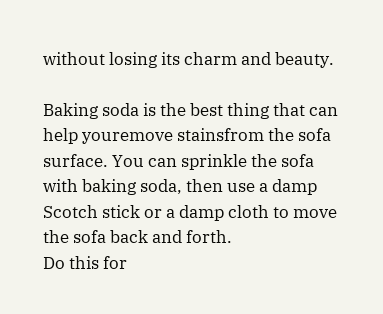without losing its charm and beauty.

Baking soda is the best thing that can help youremove stainsfrom the sofa surface. You can sprinkle the sofa with baking soda, then use a damp Scotch stick or a damp cloth to move the sofa back and forth.
Do this for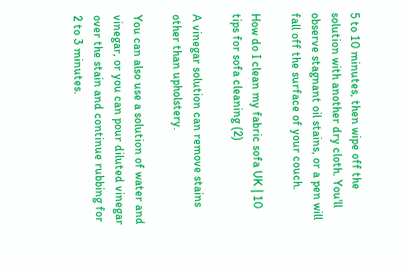5 to 10 minutes, then wipe off the solution with another dry cloth. You'll observe stagnant oil stains, or a pen will fall off the surface of your couch.

How do I clean my fabric sofa UK | 10 tips for sofa cleaning (2)

A vinegar solution can remove stains other than upholstery.

You can also use a solution of water and vinegar, or you can pour diluted vinegar over the stain and continue rubbing for 2 to 3 minutes.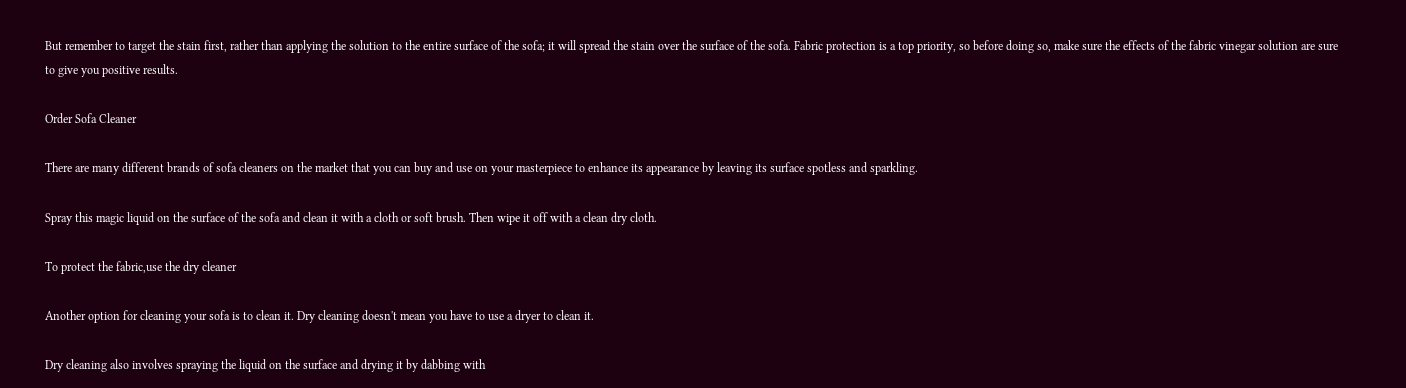But remember to target the stain first, rather than applying the solution to the entire surface of the sofa; it will spread the stain over the surface of the sofa. Fabric protection is a top priority, so before doing so, make sure the effects of the fabric vinegar solution are sure to give you positive results.

Order Sofa Cleaner

There are many different brands of sofa cleaners on the market that you can buy and use on your masterpiece to enhance its appearance by leaving its surface spotless and sparkling.

Spray this magic liquid on the surface of the sofa and clean it with a cloth or soft brush. Then wipe it off with a clean dry cloth.

To protect the fabric,use the dry cleaner

Another option for cleaning your sofa is to clean it. Dry cleaning doesn't mean you have to use a dryer to clean it.

Dry cleaning also involves spraying the liquid on the surface and drying it by dabbing with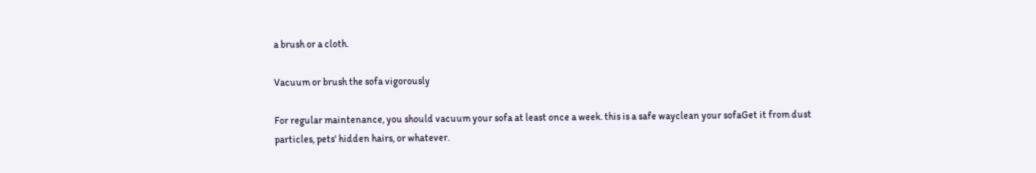a brush or a cloth.

Vacuum or brush the sofa vigorously

For regular maintenance, you should vacuum your sofa at least once a week. this is a safe wayclean your sofaGet it from dust particles, pets' hidden hairs, or whatever.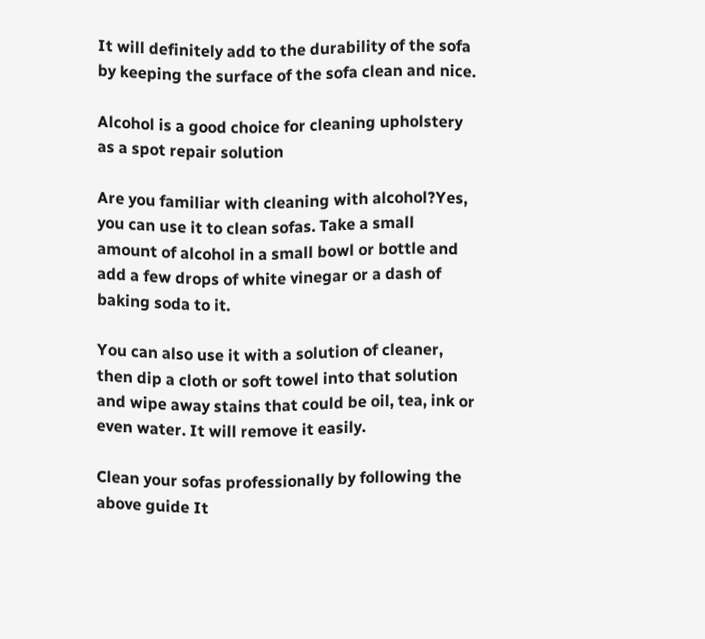It will definitely add to the durability of the sofa by keeping the surface of the sofa clean and nice.

Alcohol is a good choice for cleaning upholstery as a spot repair solution

Are you familiar with cleaning with alcohol?Yes, you can use it to clean sofas. Take a small amount of alcohol in a small bowl or bottle and add a few drops of white vinegar or a dash of baking soda to it.

You can also use it with a solution of cleaner, then dip a cloth or soft towel into that solution and wipe away stains that could be oil, tea, ink or even water. It will remove it easily.

Clean your sofas professionally by following the above guide It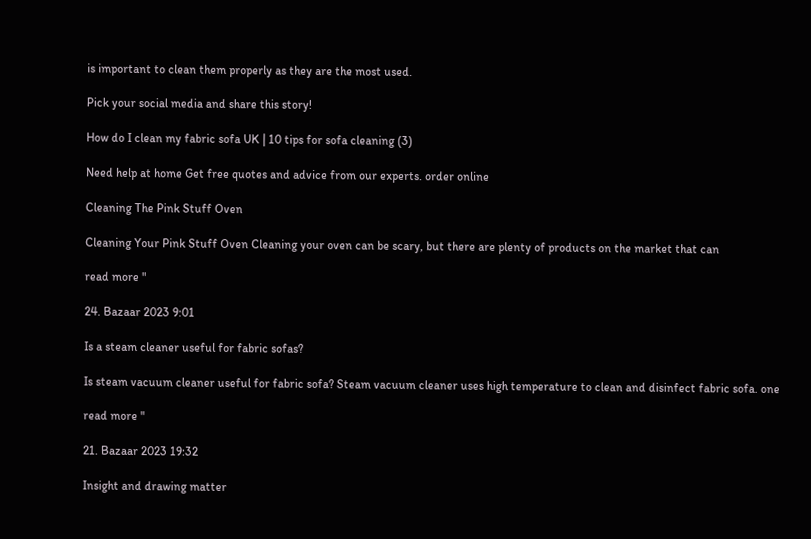is important to clean them properly as they are the most used.

Pick your social media and share this story!

How do I clean my fabric sofa UK | 10 tips for sofa cleaning (3)

Need help at home Get free quotes and advice from our experts. order online

Cleaning The Pink Stuff Oven

Cleaning Your Pink Stuff Oven Cleaning your oven can be scary, but there are plenty of products on the market that can

read more "

24. Bazaar 2023 9:01

Is a steam cleaner useful for fabric sofas?

Is steam vacuum cleaner useful for fabric sofa? Steam vacuum cleaner uses high temperature to clean and disinfect fabric sofa. one

read more "

21. Bazaar 2023 19:32

Insight and drawing matter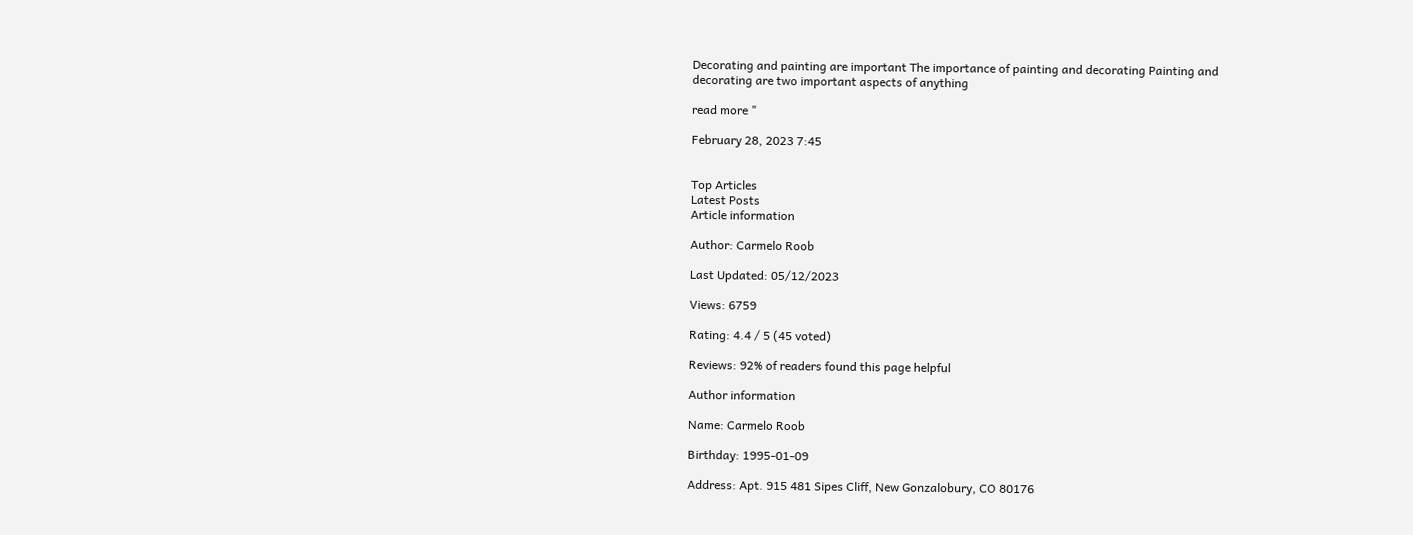Decorating and painting are important The importance of painting and decorating Painting and decorating are two important aspects of anything

read more "

February 28, 2023 7:45


Top Articles
Latest Posts
Article information

Author: Carmelo Roob

Last Updated: 05/12/2023

Views: 6759

Rating: 4.4 / 5 (45 voted)

Reviews: 92% of readers found this page helpful

Author information

Name: Carmelo Roob

Birthday: 1995-01-09

Address: Apt. 915 481 Sipes Cliff, New Gonzalobury, CO 80176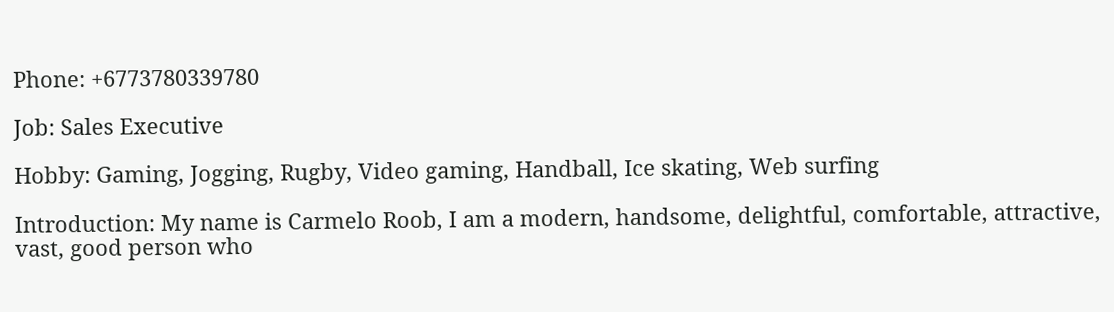Phone: +6773780339780

Job: Sales Executive

Hobby: Gaming, Jogging, Rugby, Video gaming, Handball, Ice skating, Web surfing

Introduction: My name is Carmelo Roob, I am a modern, handsome, delightful, comfortable, attractive, vast, good person who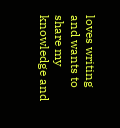loves writing and wants to share my knowledge and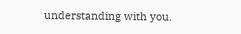understanding with you.